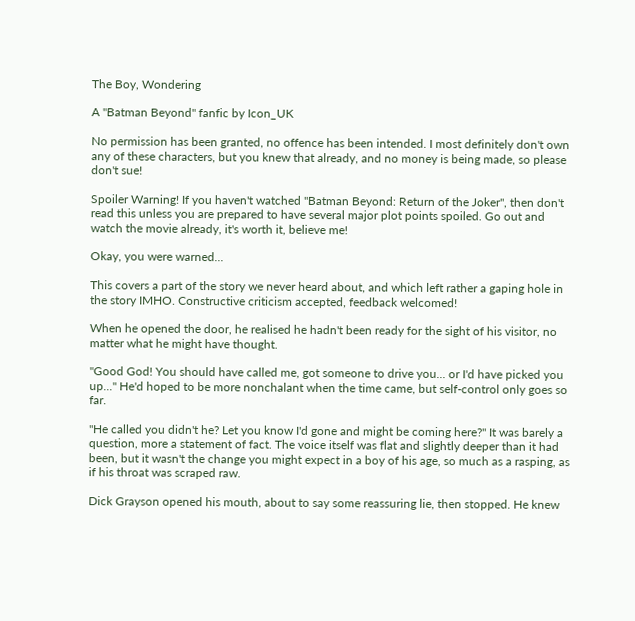The Boy, Wondering

A "Batman Beyond" fanfic by Icon_UK

No permission has been granted, no offence has been intended. I most definitely don't own any of these characters, but you knew that already, and no money is being made, so please don't sue!

Spoiler Warning! If you haven't watched "Batman Beyond: Return of the Joker", then don't read this unless you are prepared to have several major plot points spoiled. Go out and watch the movie already, it's worth it, believe me!

Okay, you were warned...

This covers a part of the story we never heard about, and which left rather a gaping hole in the story IMHO. Constructive criticism accepted, feedback welcomed!

When he opened the door, he realised he hadn't been ready for the sight of his visitor, no matter what he might have thought.

"Good God! You should have called me, got someone to drive you... or I'd have picked you up..." He'd hoped to be more nonchalant when the time came, but self-control only goes so far.

"He called you didn't he? Let you know I'd gone and might be coming here?" It was barely a question, more a statement of fact. The voice itself was flat and slightly deeper than it had been, but it wasn't the change you might expect in a boy of his age, so much as a rasping, as if his throat was scraped raw.

Dick Grayson opened his mouth, about to say some reassuring lie, then stopped. He knew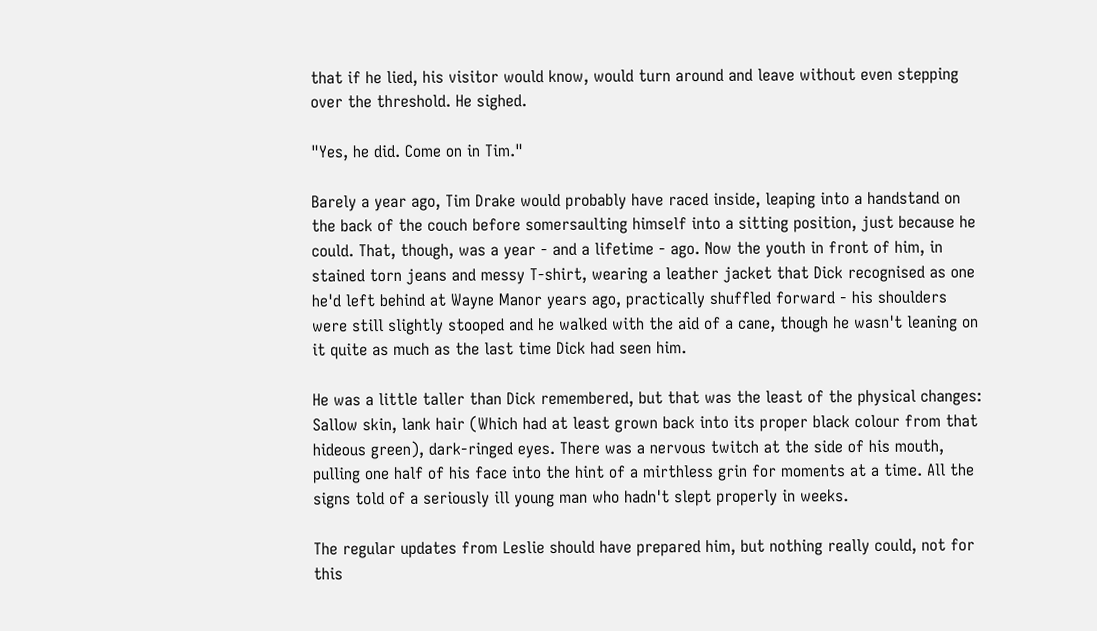that if he lied, his visitor would know, would turn around and leave without even stepping over the threshold. He sighed.

"Yes, he did. Come on in Tim."

Barely a year ago, Tim Drake would probably have raced inside, leaping into a handstand on the back of the couch before somersaulting himself into a sitting position, just because he could. That, though, was a year - and a lifetime - ago. Now the youth in front of him, in stained torn jeans and messy T-shirt, wearing a leather jacket that Dick recognised as one he'd left behind at Wayne Manor years ago, practically shuffled forward - his shoulders were still slightly stooped and he walked with the aid of a cane, though he wasn't leaning on it quite as much as the last time Dick had seen him.

He was a little taller than Dick remembered, but that was the least of the physical changes: Sallow skin, lank hair (Which had at least grown back into its proper black colour from that hideous green), dark-ringed eyes. There was a nervous twitch at the side of his mouth, pulling one half of his face into the hint of a mirthless grin for moments at a time. All the signs told of a seriously ill young man who hadn't slept properly in weeks.

The regular updates from Leslie should have prepared him, but nothing really could, not for this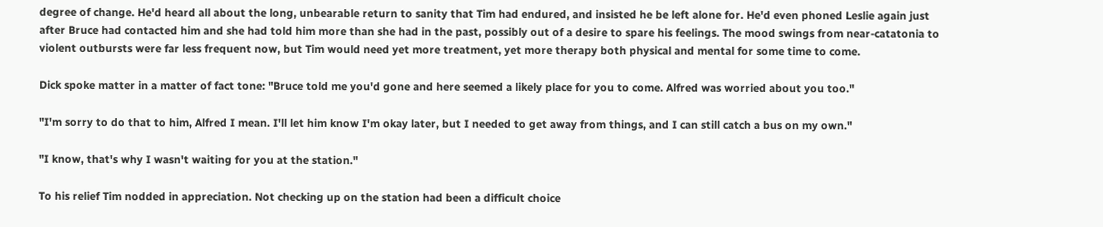degree of change. He'd heard all about the long, unbearable return to sanity that Tim had endured, and insisted he be left alone for. He'd even phoned Leslie again just after Bruce had contacted him and she had told him more than she had in the past, possibly out of a desire to spare his feelings. The mood swings from near-catatonia to violent outbursts were far less frequent now, but Tim would need yet more treatment, yet more therapy both physical and mental for some time to come.

Dick spoke matter in a matter of fact tone: "Bruce told me you'd gone and here seemed a likely place for you to come. Alfred was worried about you too."

"I'm sorry to do that to him, Alfred I mean. I'll let him know I'm okay later, but I needed to get away from things, and I can still catch a bus on my own."

"I know, that's why I wasn't waiting for you at the station."

To his relief Tim nodded in appreciation. Not checking up on the station had been a difficult choice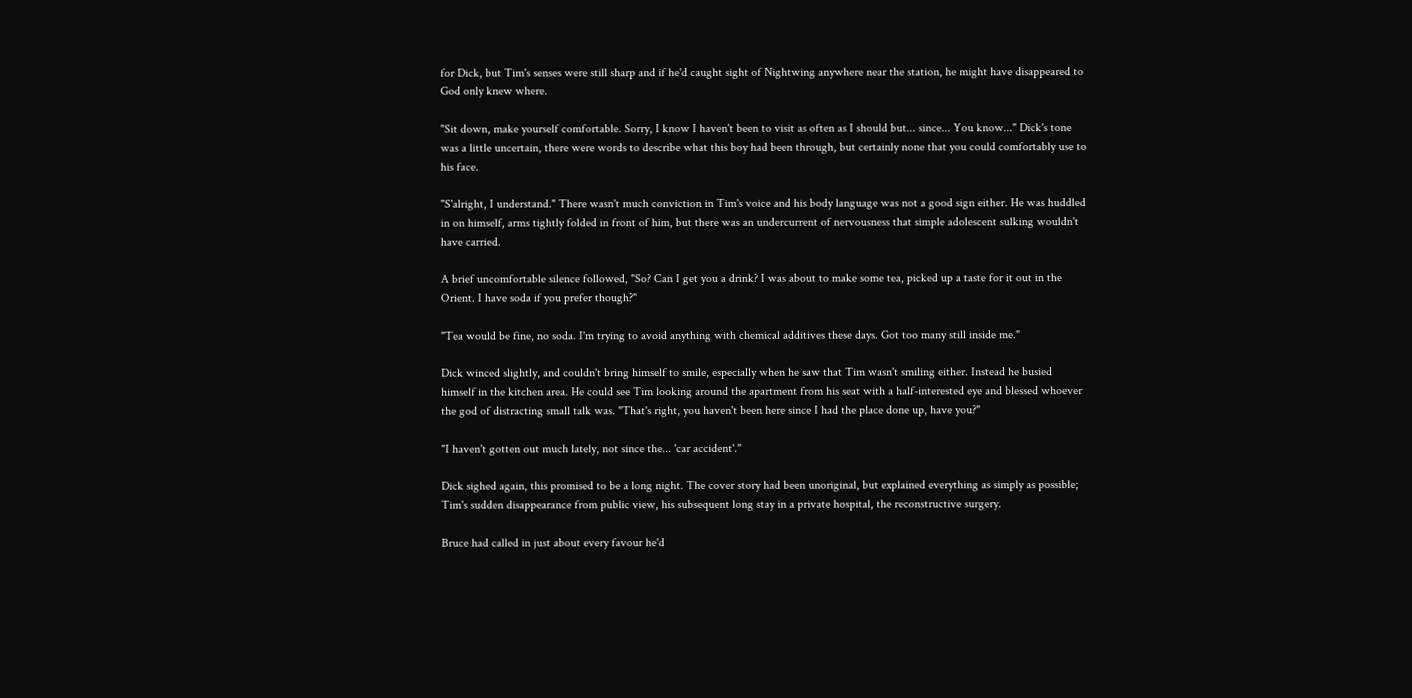for Dick, but Tim's senses were still sharp and if he'd caught sight of Nightwing anywhere near the station, he might have disappeared to God only knew where.

"Sit down, make yourself comfortable. Sorry, I know I haven't been to visit as often as I should but... since... You know..." Dick's tone was a little uncertain, there were words to describe what this boy had been through, but certainly none that you could comfortably use to his face.

"S'alright, I understand." There wasn't much conviction in Tim's voice and his body language was not a good sign either. He was huddled in on himself, arms tightly folded in front of him, but there was an undercurrent of nervousness that simple adolescent sulking wouldn't have carried.

A brief uncomfortable silence followed, "So? Can I get you a drink? I was about to make some tea, picked up a taste for it out in the Orient. I have soda if you prefer though?"

"Tea would be fine, no soda. I'm trying to avoid anything with chemical additives these days. Got too many still inside me."

Dick winced slightly, and couldn't bring himself to smile, especially when he saw that Tim wasn't smiling either. Instead he busied himself in the kitchen area. He could see Tim looking around the apartment from his seat with a half-interested eye and blessed whoever the god of distracting small talk was. "That's right, you haven't been here since I had the place done up, have you?"

"I haven't gotten out much lately, not since the... 'car accident'."

Dick sighed again, this promised to be a long night. The cover story had been unoriginal, but explained everything as simply as possible; Tim's sudden disappearance from public view, his subsequent long stay in a private hospital, the reconstructive surgery.

Bruce had called in just about every favour he'd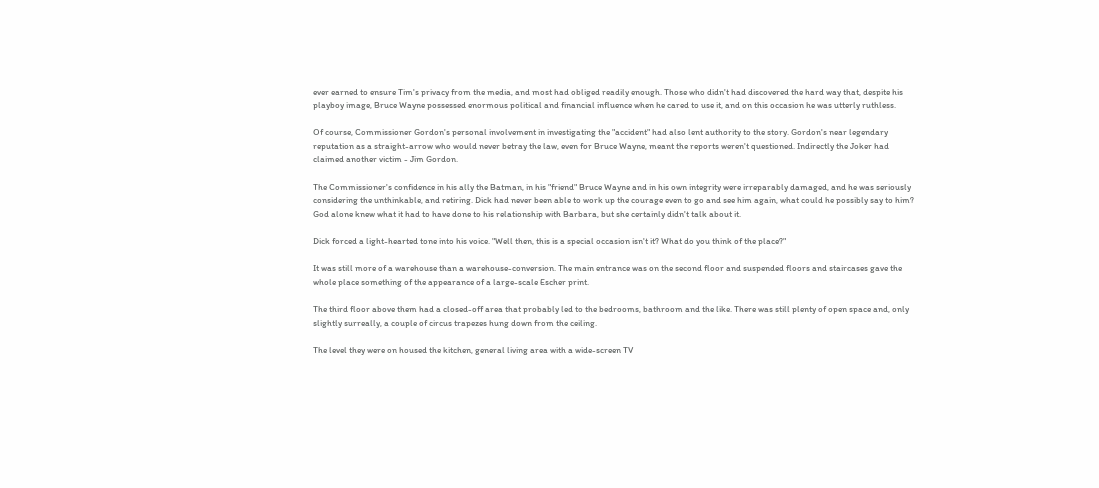ever earned to ensure Tim's privacy from the media, and most had obliged readily enough. Those who didn't had discovered the hard way that, despite his playboy image, Bruce Wayne possessed enormous political and financial influence when he cared to use it, and on this occasion he was utterly ruthless.

Of course, Commissioner Gordon's personal involvement in investigating the "accident" had also lent authority to the story. Gordon's near legendary reputation as a straight-arrow who would never betray the law, even for Bruce Wayne, meant the reports weren't questioned. Indirectly the Joker had claimed another victim - Jim Gordon.

The Commissioner's confidence in his ally the Batman, in his "friend" Bruce Wayne and in his own integrity were irreparably damaged, and he was seriously considering the unthinkable, and retiring. Dick had never been able to work up the courage even to go and see him again, what could he possibly say to him? God alone knew what it had to have done to his relationship with Barbara, but she certainly didn't talk about it.

Dick forced a light-hearted tone into his voice. "Well then, this is a special occasion isn't it? What do you think of the place?"

It was still more of a warehouse than a warehouse-conversion. The main entrance was on the second floor and suspended floors and staircases gave the whole place something of the appearance of a large-scale Escher print.

The third floor above them had a closed-off area that probably led to the bedrooms, bathroom and the like. There was still plenty of open space and, only slightly surreally, a couple of circus trapezes hung down from the ceiling.

The level they were on housed the kitchen, general living area with a wide-screen TV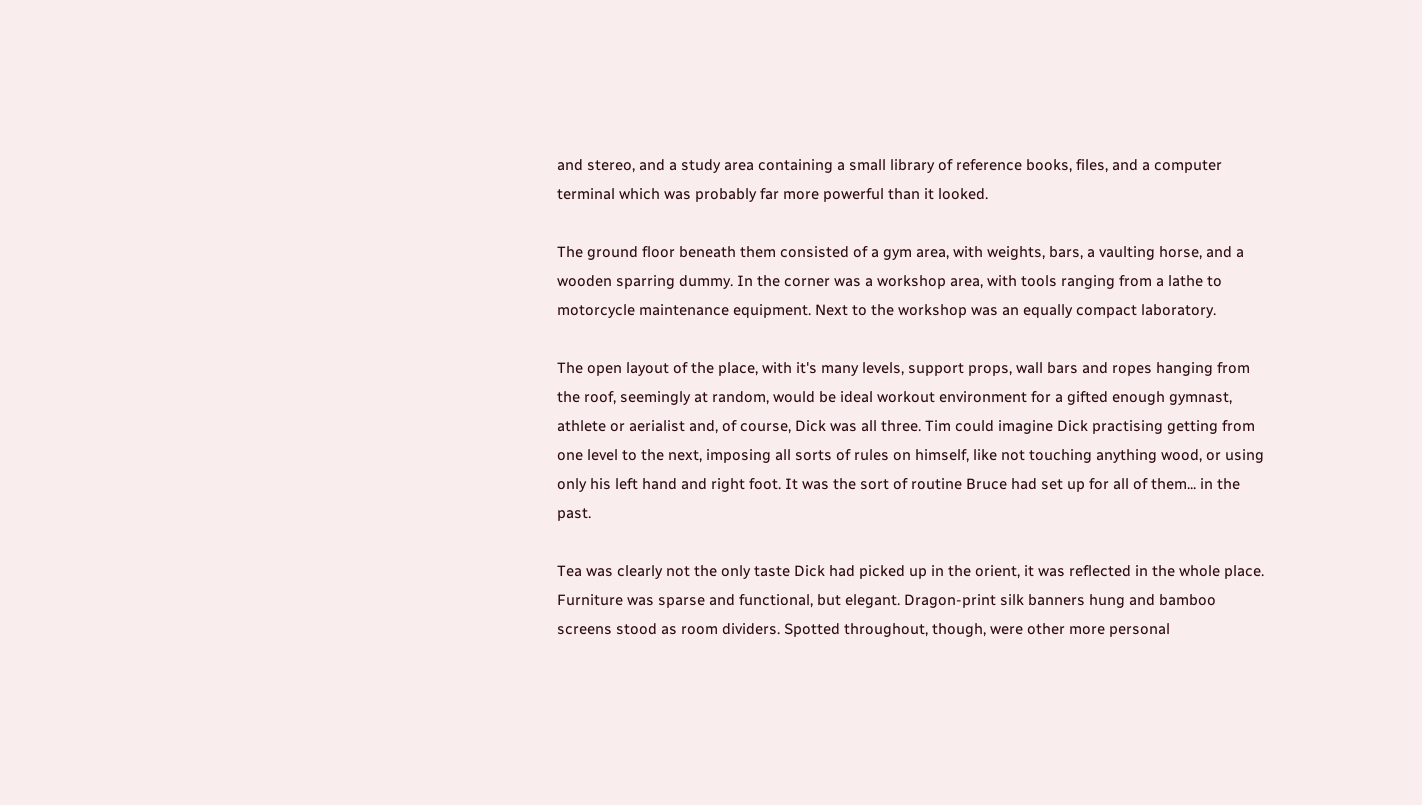and stereo, and a study area containing a small library of reference books, files, and a computer terminal which was probably far more powerful than it looked.

The ground floor beneath them consisted of a gym area, with weights, bars, a vaulting horse, and a wooden sparring dummy. In the corner was a workshop area, with tools ranging from a lathe to motorcycle maintenance equipment. Next to the workshop was an equally compact laboratory.

The open layout of the place, with it's many levels, support props, wall bars and ropes hanging from the roof, seemingly at random, would be ideal workout environment for a gifted enough gymnast, athlete or aerialist and, of course, Dick was all three. Tim could imagine Dick practising getting from one level to the next, imposing all sorts of rules on himself, like not touching anything wood, or using only his left hand and right foot. It was the sort of routine Bruce had set up for all of them... in the past.

Tea was clearly not the only taste Dick had picked up in the orient, it was reflected in the whole place. Furniture was sparse and functional, but elegant. Dragon-print silk banners hung and bamboo screens stood as room dividers. Spotted throughout, though, were other more personal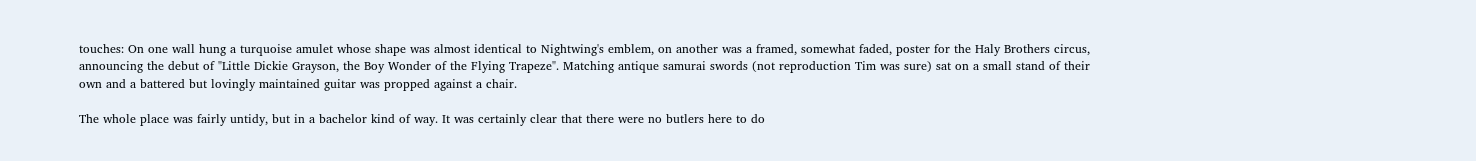touches: On one wall hung a turquoise amulet whose shape was almost identical to Nightwing's emblem, on another was a framed, somewhat faded, poster for the Haly Brothers circus, announcing the debut of "Little Dickie Grayson, the Boy Wonder of the Flying Trapeze". Matching antique samurai swords (not reproduction Tim was sure) sat on a small stand of their own and a battered but lovingly maintained guitar was propped against a chair.

The whole place was fairly untidy, but in a bachelor kind of way. It was certainly clear that there were no butlers here to do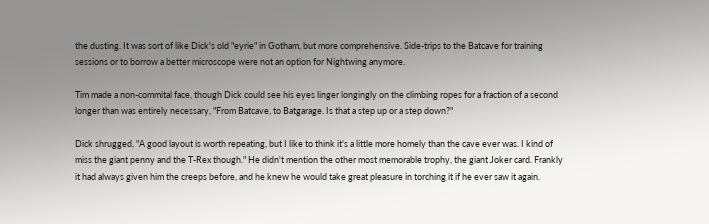the dusting. It was sort of like Dick's old "eyrie" in Gotham, but more comprehensive. Side-trips to the Batcave for training sessions or to borrow a better microscope were not an option for Nightwing anymore.

Tim made a non-commital face, though Dick could see his eyes linger longingly on the climbing ropes for a fraction of a second longer than was entirely necessary, "From Batcave, to Batgarage. Is that a step up or a step down?"

Dick shrugged, "A good layout is worth repeating, but I like to think it's a little more homely than the cave ever was. I kind of miss the giant penny and the T-Rex though." He didn't mention the other most memorable trophy, the giant Joker card. Frankly it had always given him the creeps before, and he knew he would take great pleasure in torching it if he ever saw it again.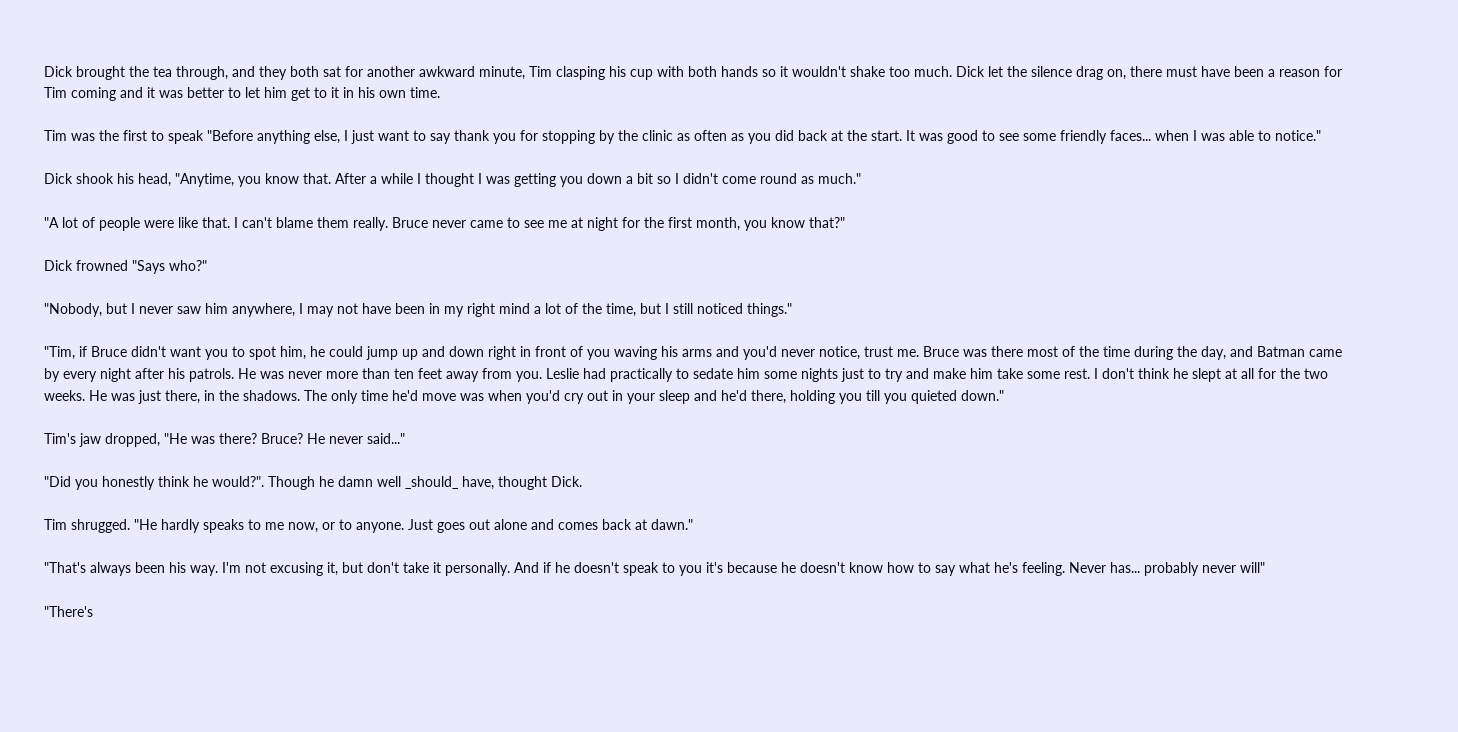Dick brought the tea through, and they both sat for another awkward minute, Tim clasping his cup with both hands so it wouldn't shake too much. Dick let the silence drag on, there must have been a reason for Tim coming and it was better to let him get to it in his own time.

Tim was the first to speak "Before anything else, I just want to say thank you for stopping by the clinic as often as you did back at the start. It was good to see some friendly faces... when I was able to notice."

Dick shook his head, "Anytime, you know that. After a while I thought I was getting you down a bit so I didn't come round as much."

"A lot of people were like that. I can't blame them really. Bruce never came to see me at night for the first month, you know that?"

Dick frowned "Says who?"

"Nobody, but I never saw him anywhere, I may not have been in my right mind a lot of the time, but I still noticed things."

"Tim, if Bruce didn't want you to spot him, he could jump up and down right in front of you waving his arms and you'd never notice, trust me. Bruce was there most of the time during the day, and Batman came by every night after his patrols. He was never more than ten feet away from you. Leslie had practically to sedate him some nights just to try and make him take some rest. I don't think he slept at all for the two weeks. He was just there, in the shadows. The only time he'd move was when you'd cry out in your sleep and he'd there, holding you till you quieted down."

Tim's jaw dropped, "He was there? Bruce? He never said..."

"Did you honestly think he would?". Though he damn well _should_ have, thought Dick.

Tim shrugged. "He hardly speaks to me now, or to anyone. Just goes out alone and comes back at dawn."

"That's always been his way. I'm not excusing it, but don't take it personally. And if he doesn't speak to you it's because he doesn't know how to say what he's feeling. Never has... probably never will"

"There's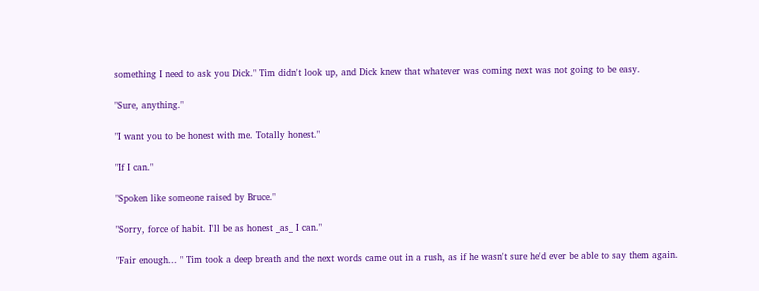something I need to ask you Dick." Tim didn't look up, and Dick knew that whatever was coming next was not going to be easy.

"Sure, anything."

"I want you to be honest with me. Totally honest."

"If I can."

"Spoken like someone raised by Bruce."

"Sorry, force of habit. I'll be as honest _as_ I can."

"Fair enough... " Tim took a deep breath and the next words came out in a rush, as if he wasn't sure he'd ever be able to say them again.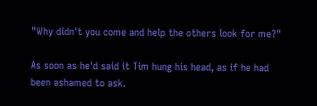"Why didn't you come and help the others look for me?"

As soon as he'd said it Tim hung his head, as if he had been ashamed to ask.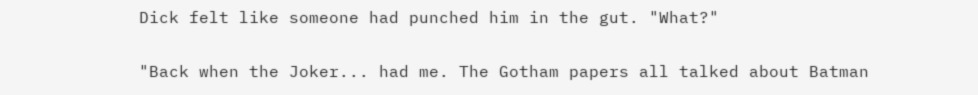Dick felt like someone had punched him in the gut. "What?"

"Back when the Joker... had me. The Gotham papers all talked about Batman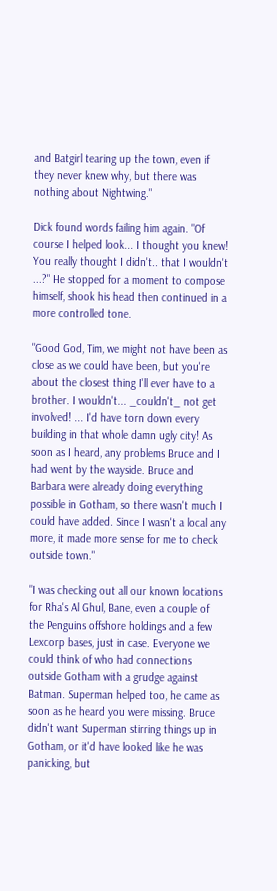and Batgirl tearing up the town, even if they never knew why, but there was nothing about Nightwing."

Dick found words failing him again. "Of course I helped look... I thought you knew! You really thought I didn't.. that I wouldn't ...?" He stopped for a moment to compose himself, shook his head then continued in a more controlled tone.

"Good God, Tim, we might not have been as close as we could have been, but you're about the closest thing I'll ever have to a brother. I wouldn't... _couldn't_ not get involved! ... I'd have torn down every building in that whole damn ugly city! As soon as I heard, any problems Bruce and I had went by the wayside. Bruce and Barbara were already doing everything possible in Gotham, so there wasn't much I could have added. Since I wasn't a local any more, it made more sense for me to check outside town."

"I was checking out all our known locations for Rha's Al Ghul, Bane, even a couple of the Penguins offshore holdings and a few Lexcorp bases, just in case. Everyone we could think of who had connections outside Gotham with a grudge against Batman. Superman helped too, he came as soon as he heard you were missing. Bruce didn't want Superman stirring things up in Gotham, or it'd have looked like he was panicking, but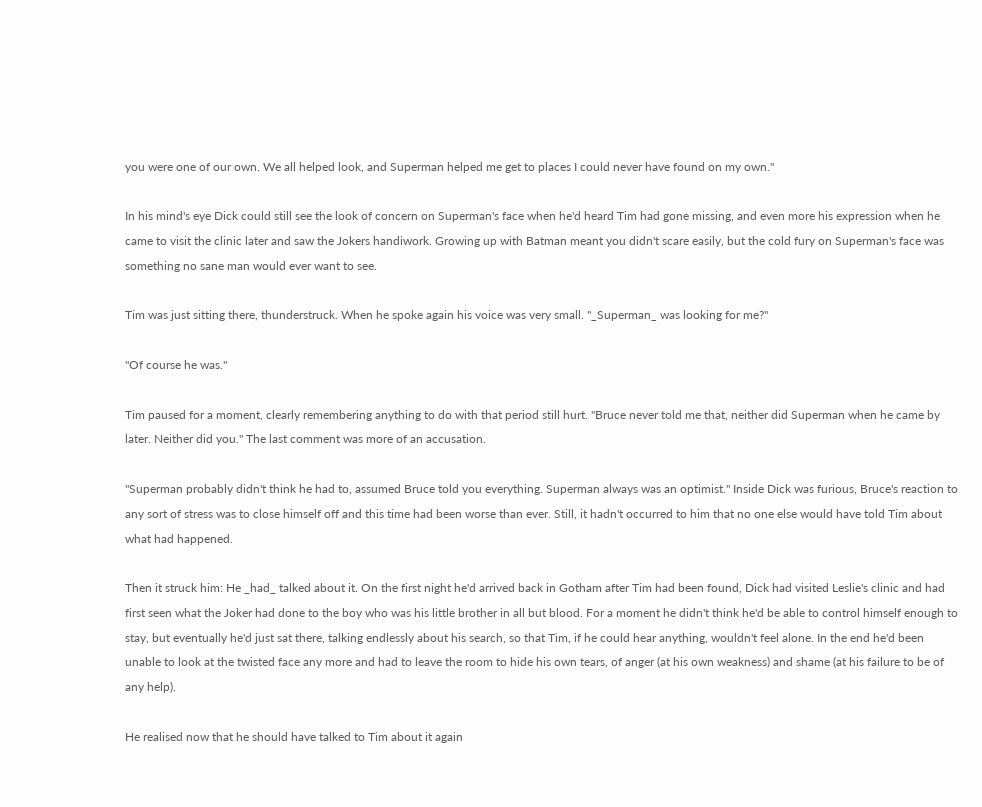you were one of our own. We all helped look, and Superman helped me get to places I could never have found on my own."

In his mind's eye Dick could still see the look of concern on Superman's face when he'd heard Tim had gone missing, and even more his expression when he came to visit the clinic later and saw the Jokers handiwork. Growing up with Batman meant you didn't scare easily, but the cold fury on Superman's face was something no sane man would ever want to see.

Tim was just sitting there, thunderstruck. When he spoke again his voice was very small. "_Superman_ was looking for me?"

"Of course he was."

Tim paused for a moment, clearly remembering anything to do with that period still hurt. "Bruce never told me that, neither did Superman when he came by later. Neither did you." The last comment was more of an accusation.

"Superman probably didn't think he had to, assumed Bruce told you everything. Superman always was an optimist." Inside Dick was furious, Bruce's reaction to any sort of stress was to close himself off and this time had been worse than ever. Still, it hadn't occurred to him that no one else would have told Tim about what had happened.

Then it struck him: He _had_ talked about it. On the first night he'd arrived back in Gotham after Tim had been found, Dick had visited Leslie's clinic and had first seen what the Joker had done to the boy who was his little brother in all but blood. For a moment he didn't think he'd be able to control himself enough to stay, but eventually he'd just sat there, talking endlessly about his search, so that Tim, if he could hear anything, wouldn't feel alone. In the end he'd been unable to look at the twisted face any more and had to leave the room to hide his own tears, of anger (at his own weakness) and shame (at his failure to be of any help).

He realised now that he should have talked to Tim about it again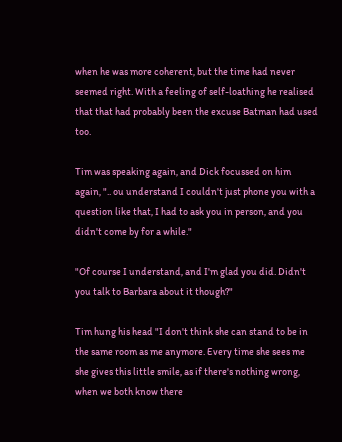when he was more coherent, but the time had never seemed right. With a feeling of self-loathing he realised that that had probably been the excuse Batman had used too.

Tim was speaking again, and Dick focussed on him again, ".. ou understand I couldn't just phone you with a question like that, I had to ask you in person, and you didn't come by for a while."

"Of course I understand, and I'm glad you did. Didn't you talk to Barbara about it though?"

Tim hung his head "I don't think she can stand to be in the same room as me anymore. Every time she sees me she gives this little smile, as if there's nothing wrong, when we both know there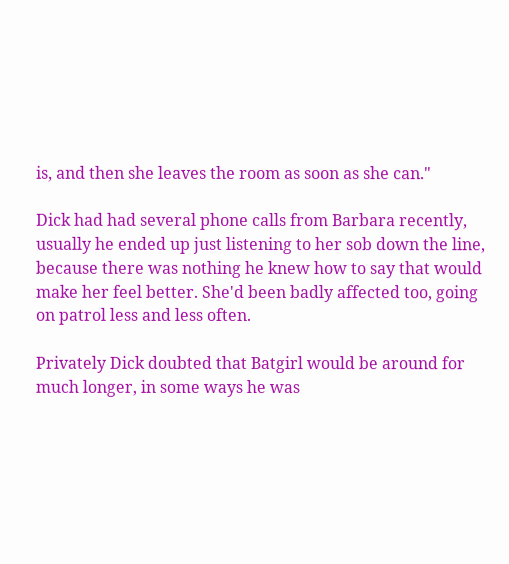is, and then she leaves the room as soon as she can."

Dick had had several phone calls from Barbara recently, usually he ended up just listening to her sob down the line, because there was nothing he knew how to say that would make her feel better. She'd been badly affected too, going on patrol less and less often.

Privately Dick doubted that Batgirl would be around for much longer, in some ways he was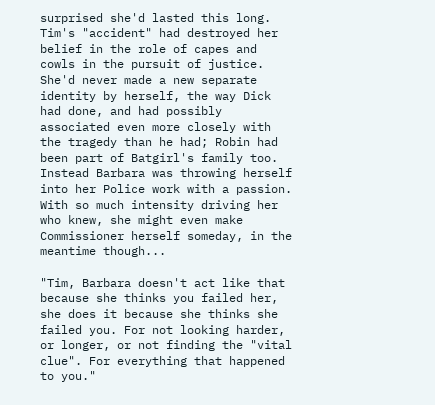surprised she'd lasted this long. Tim's "accident" had destroyed her belief in the role of capes and cowls in the pursuit of justice. She'd never made a new separate identity by herself, the way Dick had done, and had possibly associated even more closely with the tragedy than he had; Robin had been part of Batgirl's family too. Instead Barbara was throwing herself into her Police work with a passion. With so much intensity driving her who knew, she might even make Commissioner herself someday, in the meantime though...

"Tim, Barbara doesn't act like that because she thinks you failed her, she does it because she thinks she failed you. For not looking harder, or longer, or not finding the "vital clue". For everything that happened to you."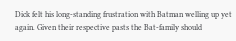Dick felt his long-standing frustration with Batman welling up yet again. Given their respective pasts the Bat-family should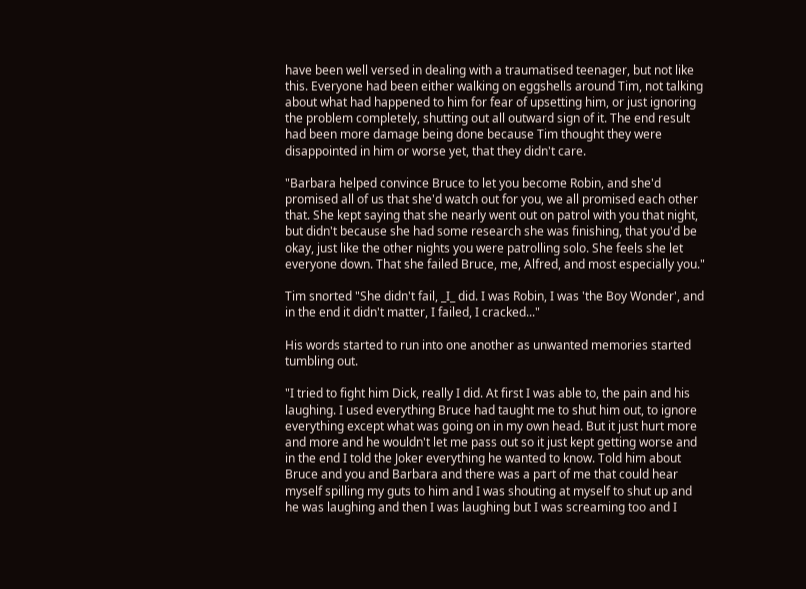have been well versed in dealing with a traumatised teenager, but not like this. Everyone had been either walking on eggshells around Tim, not talking about what had happened to him for fear of upsetting him, or just ignoring the problem completely, shutting out all outward sign of it. The end result had been more damage being done because Tim thought they were disappointed in him or worse yet, that they didn't care.

"Barbara helped convince Bruce to let you become Robin, and she'd promised all of us that she'd watch out for you, we all promised each other that. She kept saying that she nearly went out on patrol with you that night, but didn't because she had some research she was finishing, that you'd be okay, just like the other nights you were patrolling solo. She feels she let everyone down. That she failed Bruce, me, Alfred, and most especially you."

Tim snorted "She didn't fail, _I_ did. I was Robin, I was 'the Boy Wonder', and in the end it didn't matter, I failed, I cracked..."

His words started to run into one another as unwanted memories started tumbling out.

"I tried to fight him Dick, really I did. At first I was able to, the pain and his laughing. I used everything Bruce had taught me to shut him out, to ignore everything except what was going on in my own head. But it just hurt more and more and he wouldn't let me pass out so it just kept getting worse and in the end I told the Joker everything he wanted to know. Told him about Bruce and you and Barbara and there was a part of me that could hear myself spilling my guts to him and I was shouting at myself to shut up and he was laughing and then I was laughing but I was screaming too and I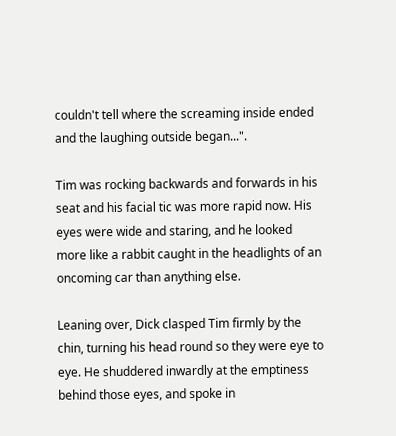couldn't tell where the screaming inside ended and the laughing outside began...".

Tim was rocking backwards and forwards in his seat and his facial tic was more rapid now. His eyes were wide and staring, and he looked more like a rabbit caught in the headlights of an oncoming car than anything else.

Leaning over, Dick clasped Tim firmly by the chin, turning his head round so they were eye to eye. He shuddered inwardly at the emptiness behind those eyes, and spoke in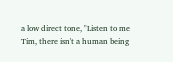a low direct tone, "Listen to me Tim, there isn't a human being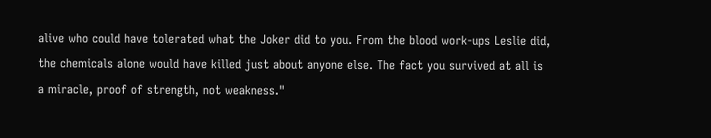alive who could have tolerated what the Joker did to you. From the blood work-ups Leslie did, the chemicals alone would have killed just about anyone else. The fact you survived at all is a miracle, proof of strength, not weakness."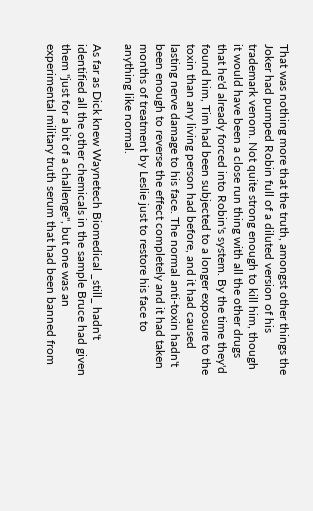That was nothing more that the truth, amongst other things the Joker had pumped Robin full of a diluted version of his trademark venom. Not quite strong enough to kill him, though it would have been a close run thing with all the other drugs that he'd already forced into Robin's system. By the time they'd found him, Tim had been subjected to a longer exposure to the toxin than any living person had before, and it had caused lasting nerve damage to his face. The normal anti-toxin hadn't been enough to reverse the effect completely and it had taken months of treatment by Leslie just to restore his face to anything like normal.

As far as Dick knew Waynetech Biomedical _still_ hadn't identified all the other chemicals in the sample Bruce had given them "just for a bit of a challenge", but one was an experimental military truth serum that had been banned from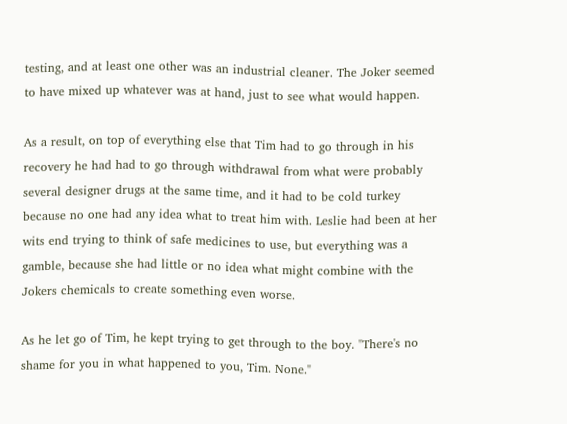testing, and at least one other was an industrial cleaner. The Joker seemed to have mixed up whatever was at hand, just to see what would happen.

As a result, on top of everything else that Tim had to go through in his recovery he had had to go through withdrawal from what were probably several designer drugs at the same time, and it had to be cold turkey because no one had any idea what to treat him with. Leslie had been at her wits end trying to think of safe medicines to use, but everything was a gamble, because she had little or no idea what might combine with the Jokers chemicals to create something even worse.

As he let go of Tim, he kept trying to get through to the boy. "There's no shame for you in what happened to you, Tim. None."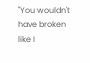"You wouldn't have broken like I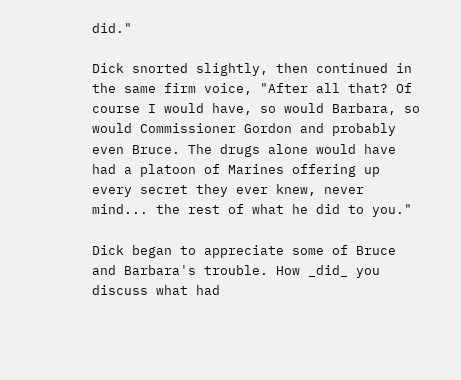did."

Dick snorted slightly, then continued in the same firm voice, "After all that? Of course I would have, so would Barbara, so would Commissioner Gordon and probably even Bruce. The drugs alone would have had a platoon of Marines offering up every secret they ever knew, never mind... the rest of what he did to you."

Dick began to appreciate some of Bruce and Barbara's trouble. How _did_ you discuss what had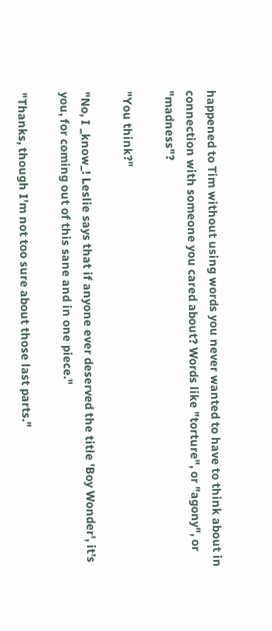happened to Tim without using words you never wanted to have to think about in connection with someone you cared about? Words like "torture", or "agony", or "madness"?

"You think?"

"No, I _know_! Leslie says that if anyone ever deserved the title 'Boy Wonder', it's you, for coming out of this sane and in one piece."

"Thanks, though I'm not too sure about those last parts."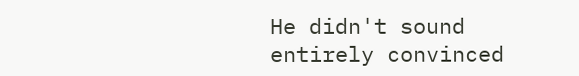He didn't sound entirely convinced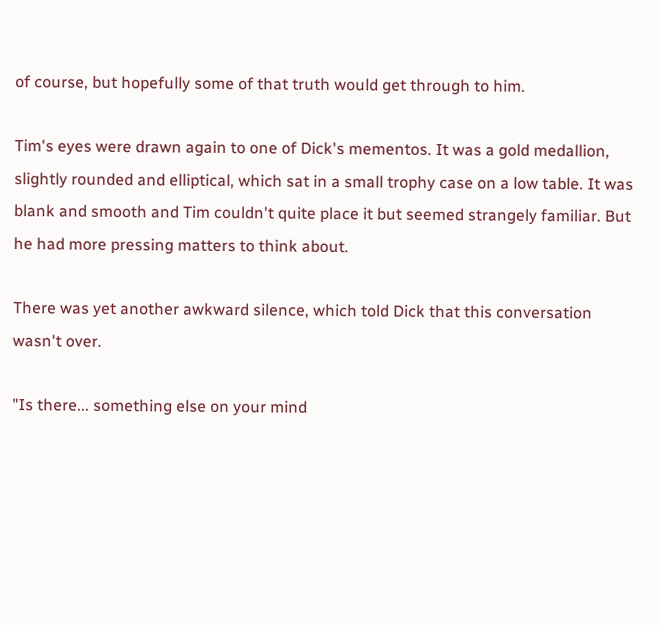of course, but hopefully some of that truth would get through to him.

Tim's eyes were drawn again to one of Dick's mementos. It was a gold medallion, slightly rounded and elliptical, which sat in a small trophy case on a low table. It was blank and smooth and Tim couldn't quite place it but seemed strangely familiar. But he had more pressing matters to think about.

There was yet another awkward silence, which told Dick that this conversation wasn't over.

"Is there... something else on your mind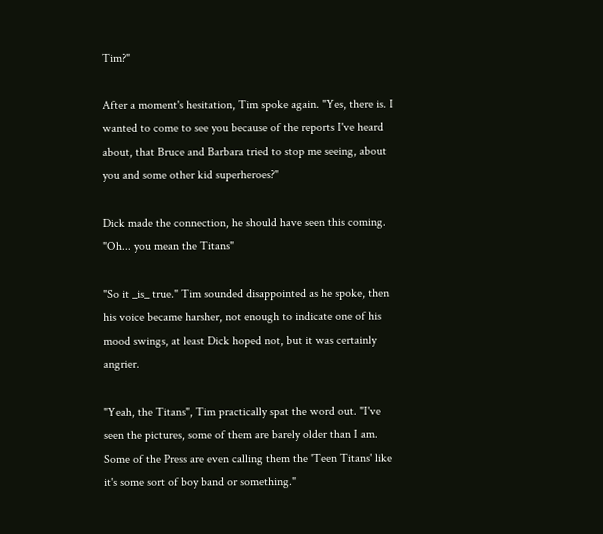Tim?"

After a moment's hesitation, Tim spoke again. "Yes, there is. I wanted to come to see you because of the reports I've heard about, that Bruce and Barbara tried to stop me seeing, about you and some other kid superheroes?"

Dick made the connection, he should have seen this coming. "Oh... you mean the Titans"

"So it _is_ true." Tim sounded disappointed as he spoke, then his voice became harsher, not enough to indicate one of his mood swings, at least Dick hoped not, but it was certainly angrier.

"Yeah, the Titans", Tim practically spat the word out. "I've seen the pictures, some of them are barely older than I am. Some of the Press are even calling them the 'Teen Titans' like it's some sort of boy band or something."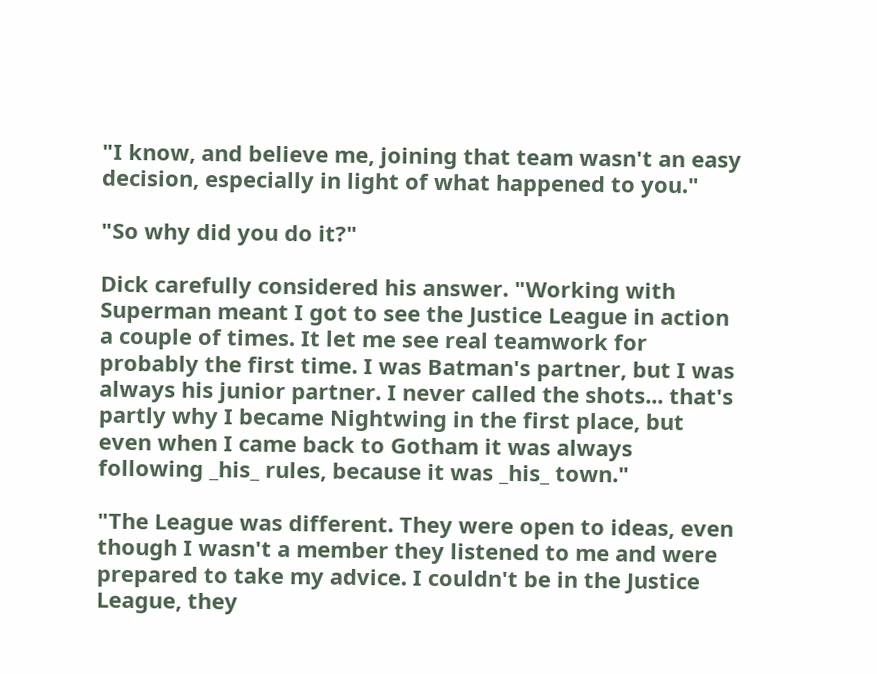"I know, and believe me, joining that team wasn't an easy decision, especially in light of what happened to you."

"So why did you do it?"

Dick carefully considered his answer. "Working with Superman meant I got to see the Justice League in action a couple of times. It let me see real teamwork for probably the first time. I was Batman's partner, but I was always his junior partner. I never called the shots... that's partly why I became Nightwing in the first place, but even when I came back to Gotham it was always following _his_ rules, because it was _his_ town."

"The League was different. They were open to ideas, even though I wasn't a member they listened to me and were prepared to take my advice. I couldn't be in the Justice League, they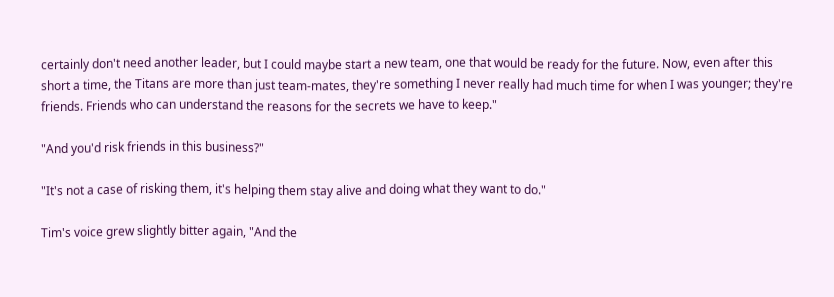certainly don't need another leader, but I could maybe start a new team, one that would be ready for the future. Now, even after this short a time, the Titans are more than just team-mates, they're something I never really had much time for when I was younger; they're friends. Friends who can understand the reasons for the secrets we have to keep."

"And you'd risk friends in this business?"

"It's not a case of risking them, it's helping them stay alive and doing what they want to do."

Tim's voice grew slightly bitter again, "And the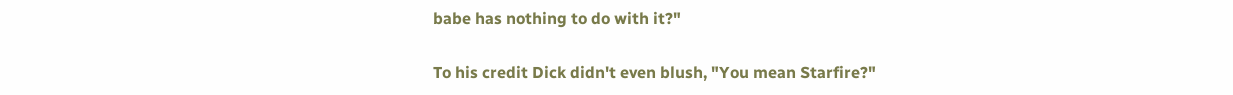babe has nothing to do with it?"

To his credit Dick didn't even blush, "You mean Starfire?"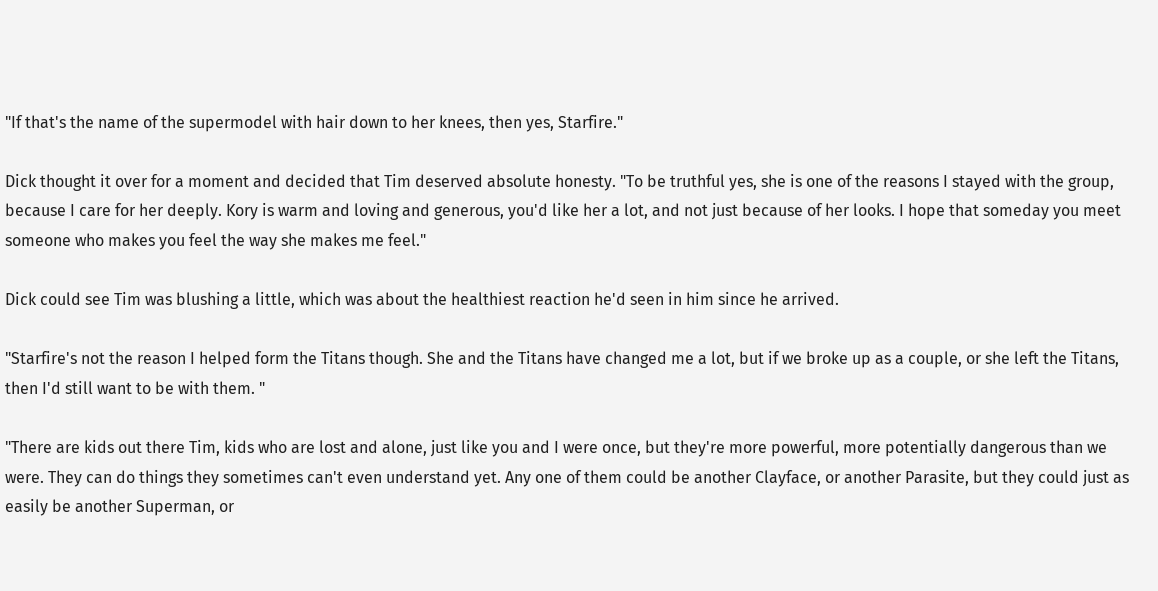"If that's the name of the supermodel with hair down to her knees, then yes, Starfire."

Dick thought it over for a moment and decided that Tim deserved absolute honesty. "To be truthful yes, she is one of the reasons I stayed with the group, because I care for her deeply. Kory is warm and loving and generous, you'd like her a lot, and not just because of her looks. I hope that someday you meet someone who makes you feel the way she makes me feel."

Dick could see Tim was blushing a little, which was about the healthiest reaction he'd seen in him since he arrived.

"Starfire's not the reason I helped form the Titans though. She and the Titans have changed me a lot, but if we broke up as a couple, or she left the Titans, then I'd still want to be with them. "

"There are kids out there Tim, kids who are lost and alone, just like you and I were once, but they're more powerful, more potentially dangerous than we were. They can do things they sometimes can't even understand yet. Any one of them could be another Clayface, or another Parasite, but they could just as easily be another Superman, or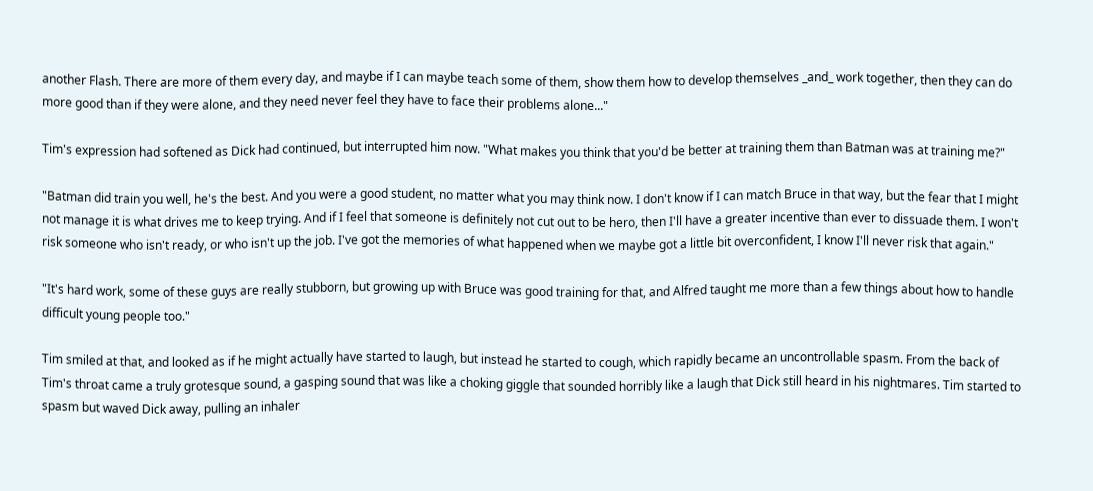another Flash. There are more of them every day, and maybe if I can maybe teach some of them, show them how to develop themselves _and_ work together, then they can do more good than if they were alone, and they need never feel they have to face their problems alone..."

Tim's expression had softened as Dick had continued, but interrupted him now. "What makes you think that you'd be better at training them than Batman was at training me?"

"Batman did train you well, he's the best. And you were a good student, no matter what you may think now. I don't know if I can match Bruce in that way, but the fear that I might not manage it is what drives me to keep trying. And if I feel that someone is definitely not cut out to be hero, then I'll have a greater incentive than ever to dissuade them. I won't risk someone who isn't ready, or who isn't up the job. I've got the memories of what happened when we maybe got a little bit overconfident, I know I'll never risk that again."

"It's hard work, some of these guys are really stubborn, but growing up with Bruce was good training for that, and Alfred taught me more than a few things about how to handle difficult young people too."

Tim smiled at that, and looked as if he might actually have started to laugh, but instead he started to cough, which rapidly became an uncontrollable spasm. From the back of Tim's throat came a truly grotesque sound, a gasping sound that was like a choking giggle that sounded horribly like a laugh that Dick still heard in his nightmares. Tim started to spasm but waved Dick away, pulling an inhaler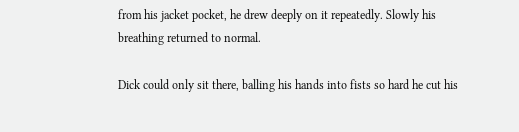from his jacket pocket, he drew deeply on it repeatedly. Slowly his breathing returned to normal.

Dick could only sit there, balling his hands into fists so hard he cut his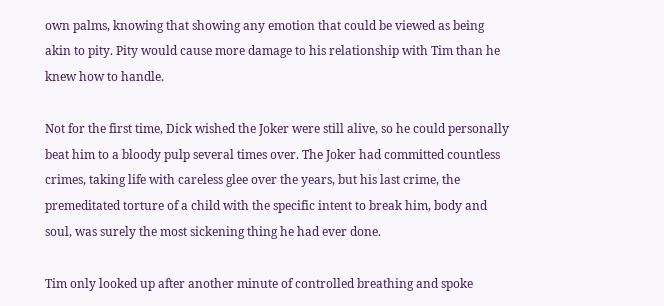own palms, knowing that showing any emotion that could be viewed as being akin to pity. Pity would cause more damage to his relationship with Tim than he knew how to handle.

Not for the first time, Dick wished the Joker were still alive, so he could personally beat him to a bloody pulp several times over. The Joker had committed countless crimes, taking life with careless glee over the years, but his last crime, the premeditated torture of a child with the specific intent to break him, body and soul, was surely the most sickening thing he had ever done.

Tim only looked up after another minute of controlled breathing and spoke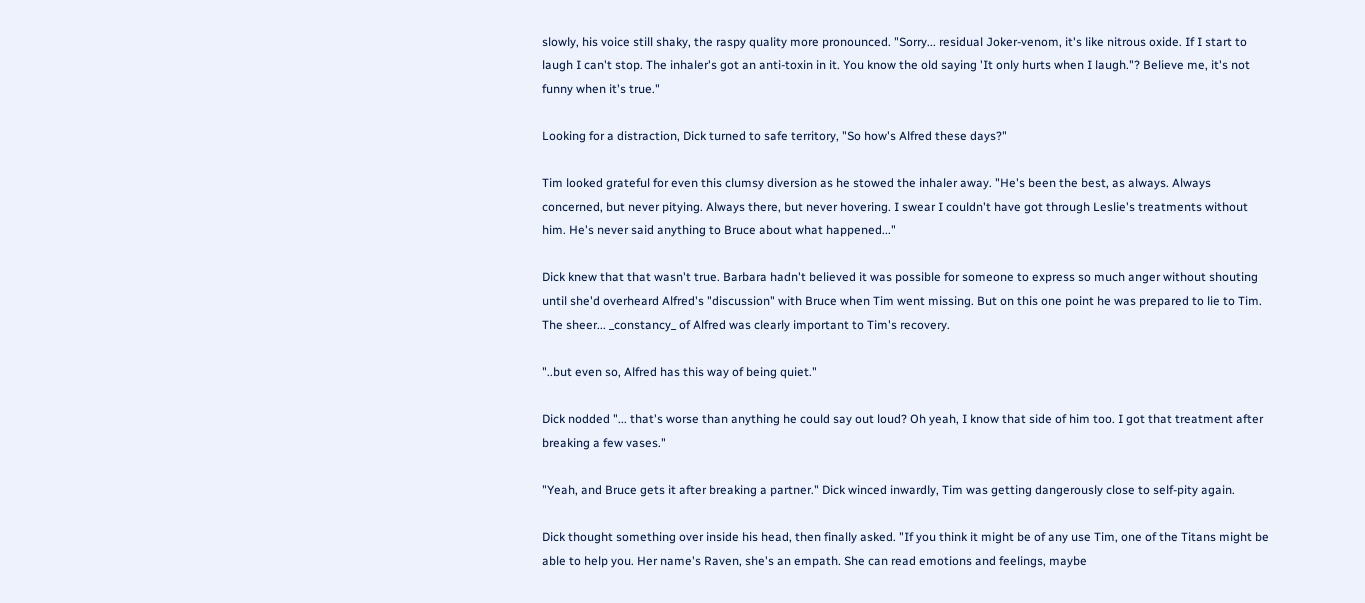slowly, his voice still shaky, the raspy quality more pronounced. "Sorry... residual Joker-venom, it's like nitrous oxide. If I start to laugh I can't stop. The inhaler's got an anti-toxin in it. You know the old saying 'It only hurts when I laugh."? Believe me, it's not funny when it's true."

Looking for a distraction, Dick turned to safe territory, "So how's Alfred these days?"

Tim looked grateful for even this clumsy diversion as he stowed the inhaler away. "He's been the best, as always. Always concerned, but never pitying. Always there, but never hovering. I swear I couldn't have got through Leslie's treatments without him. He's never said anything to Bruce about what happened..."

Dick knew that that wasn't true. Barbara hadn't believed it was possible for someone to express so much anger without shouting until she'd overheard Alfred's "discussion" with Bruce when Tim went missing. But on this one point he was prepared to lie to Tim. The sheer... _constancy_ of Alfred was clearly important to Tim's recovery.

"..but even so, Alfred has this way of being quiet."

Dick nodded "... that's worse than anything he could say out loud? Oh yeah, I know that side of him too. I got that treatment after breaking a few vases."

"Yeah, and Bruce gets it after breaking a partner." Dick winced inwardly, Tim was getting dangerously close to self-pity again.

Dick thought something over inside his head, then finally asked. "If you think it might be of any use Tim, one of the Titans might be able to help you. Her name's Raven, she's an empath. She can read emotions and feelings, maybe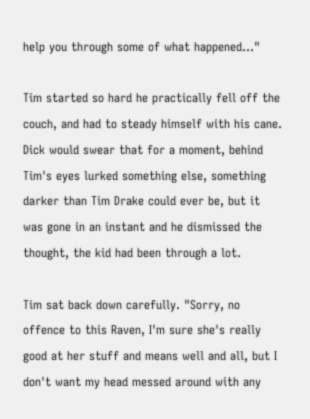help you through some of what happened..."

Tim started so hard he practically fell off the couch, and had to steady himself with his cane. Dick would swear that for a moment, behind Tim's eyes lurked something else, something darker than Tim Drake could ever be, but it was gone in an instant and he dismissed the thought, the kid had been through a lot.

Tim sat back down carefully. "Sorry, no offence to this Raven, I'm sure she's really good at her stuff and means well and all, but I don't want my head messed around with any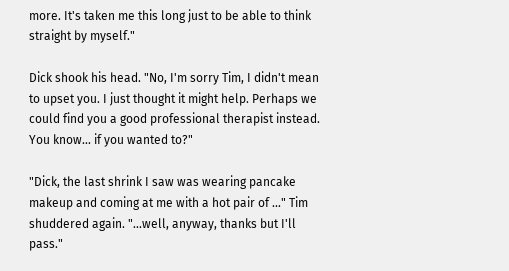more. It's taken me this long just to be able to think straight by myself."

Dick shook his head. "No, I'm sorry Tim, I didn't mean to upset you. I just thought it might help. Perhaps we could find you a good professional therapist instead. You know... if you wanted to?"

"Dick, the last shrink I saw was wearing pancake makeup and coming at me with a hot pair of ..." Tim shuddered again. "...well, anyway, thanks but I'll pass."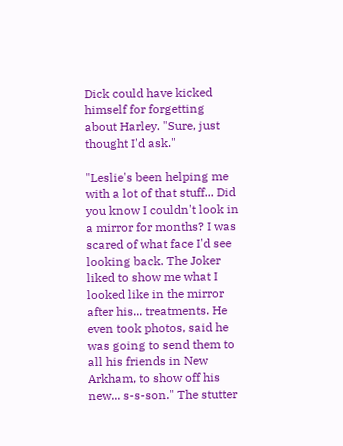Dick could have kicked himself for forgetting about Harley. "Sure, just thought I'd ask."

"Leslie's been helping me with a lot of that stuff... Did you know I couldn't look in a mirror for months? I was scared of what face I'd see looking back. The Joker liked to show me what I looked like in the mirror after his... treatments. He even took photos, said he was going to send them to all his friends in New Arkham, to show off his new... s-s-son." The stutter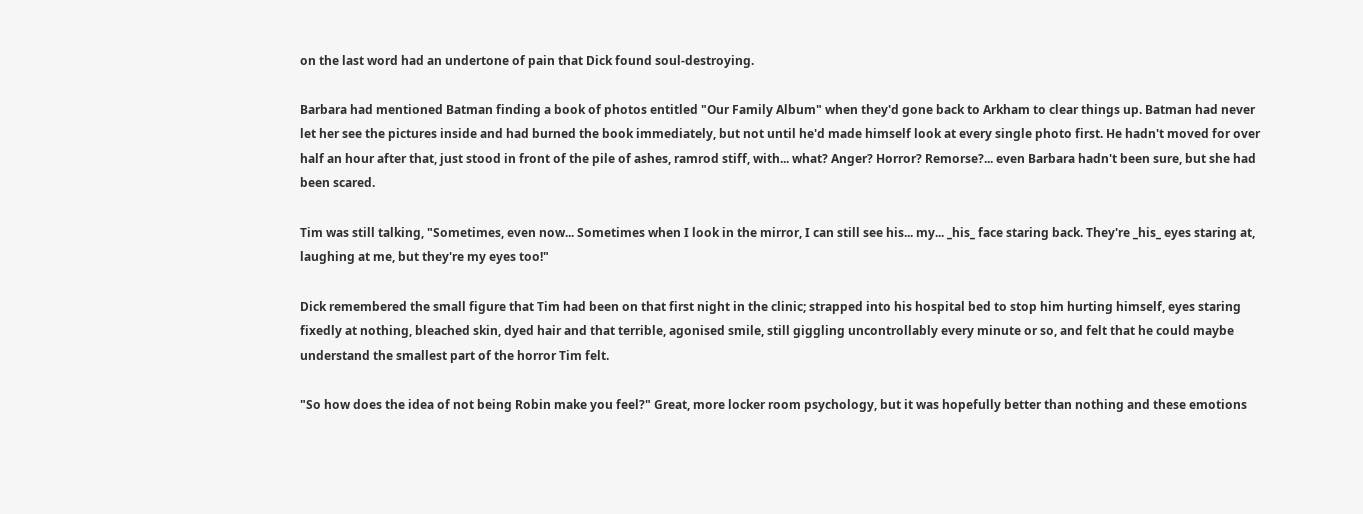on the last word had an undertone of pain that Dick found soul-destroying.

Barbara had mentioned Batman finding a book of photos entitled "Our Family Album" when they'd gone back to Arkham to clear things up. Batman had never let her see the pictures inside and had burned the book immediately, but not until he'd made himself look at every single photo first. He hadn't moved for over half an hour after that, just stood in front of the pile of ashes, ramrod stiff, with... what? Anger? Horror? Remorse?... even Barbara hadn't been sure, but she had been scared.

Tim was still talking, "Sometimes, even now... Sometimes when I look in the mirror, I can still see his... my... _his_ face staring back. They're _his_ eyes staring at, laughing at me, but they're my eyes too!"

Dick remembered the small figure that Tim had been on that first night in the clinic; strapped into his hospital bed to stop him hurting himself, eyes staring fixedly at nothing, bleached skin, dyed hair and that terrible, agonised smile, still giggling uncontrollably every minute or so, and felt that he could maybe understand the smallest part of the horror Tim felt.

"So how does the idea of not being Robin make you feel?" Great, more locker room psychology, but it was hopefully better than nothing and these emotions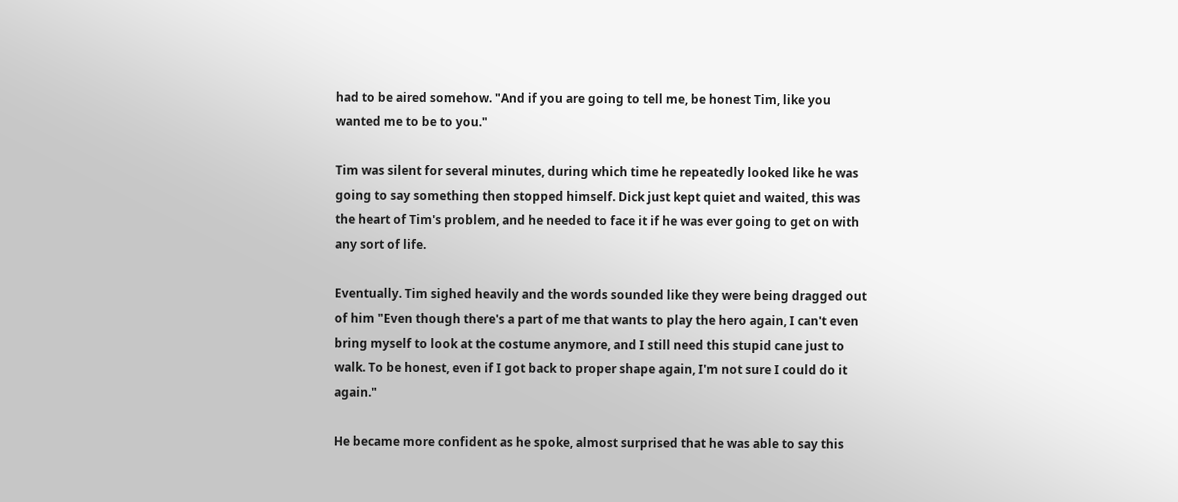had to be aired somehow. "And if you are going to tell me, be honest Tim, like you wanted me to be to you."

Tim was silent for several minutes, during which time he repeatedly looked like he was going to say something then stopped himself. Dick just kept quiet and waited, this was the heart of Tim's problem, and he needed to face it if he was ever going to get on with any sort of life.

Eventually. Tim sighed heavily and the words sounded like they were being dragged out of him "Even though there's a part of me that wants to play the hero again, I can't even bring myself to look at the costume anymore, and I still need this stupid cane just to walk. To be honest, even if I got back to proper shape again, I'm not sure I could do it again."

He became more confident as he spoke, almost surprised that he was able to say this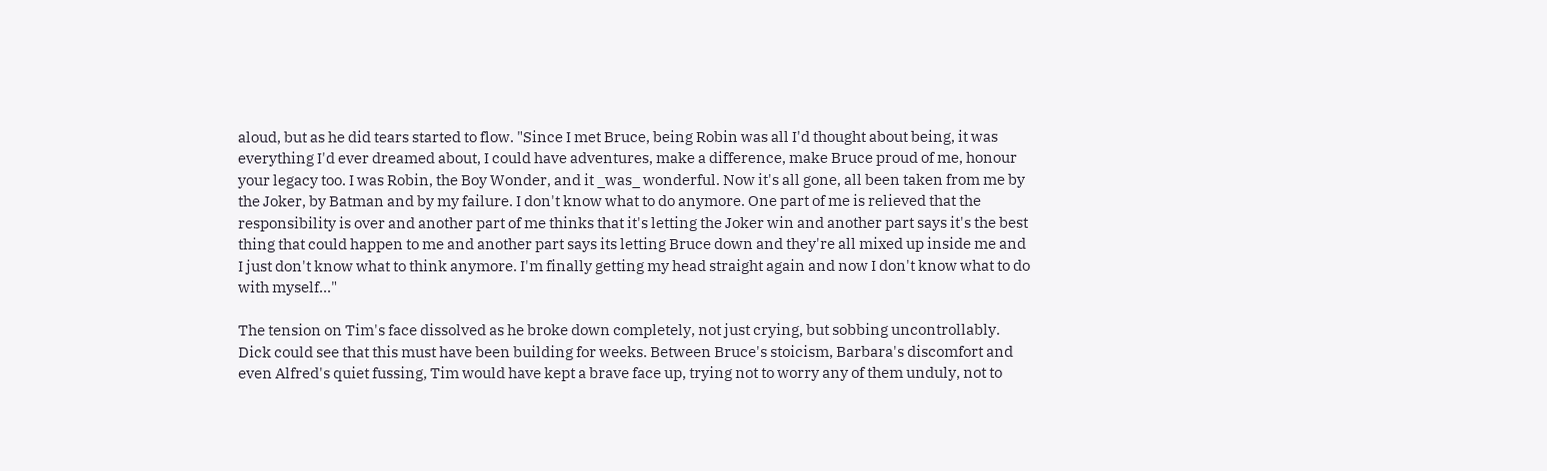aloud, but as he did tears started to flow. "Since I met Bruce, being Robin was all I'd thought about being, it was everything I'd ever dreamed about, I could have adventures, make a difference, make Bruce proud of me, honour your legacy too. I was Robin, the Boy Wonder, and it _was_ wonderful. Now it's all gone, all been taken from me by the Joker, by Batman and by my failure. I don't know what to do anymore. One part of me is relieved that the responsibility is over and another part of me thinks that it's letting the Joker win and another part says it's the best thing that could happen to me and another part says its letting Bruce down and they're all mixed up inside me and I just don't know what to think anymore. I'm finally getting my head straight again and now I don't know what to do with myself..."

The tension on Tim's face dissolved as he broke down completely, not just crying, but sobbing uncontrollably. Dick could see that this must have been building for weeks. Between Bruce's stoicism, Barbara's discomfort and even Alfred's quiet fussing, Tim would have kept a brave face up, trying not to worry any of them unduly, not to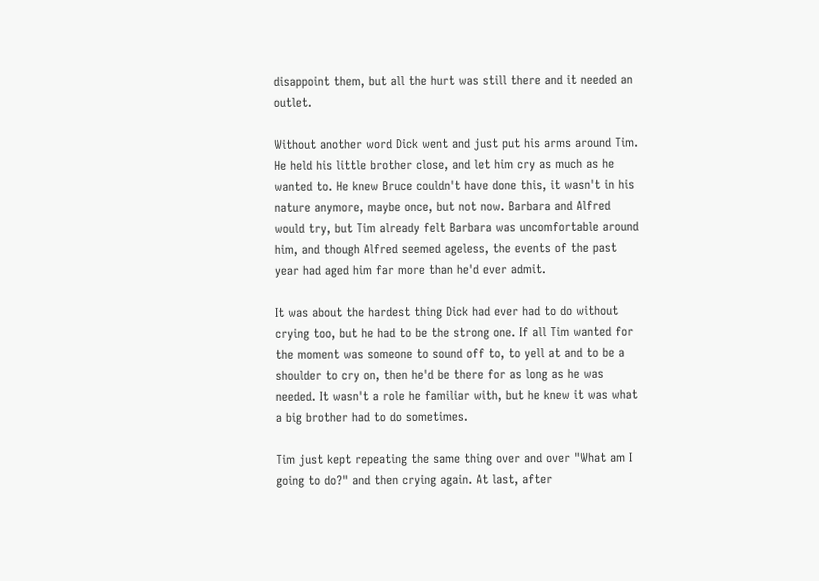disappoint them, but all the hurt was still there and it needed an outlet.

Without another word Dick went and just put his arms around Tim. He held his little brother close, and let him cry as much as he wanted to. He knew Bruce couldn't have done this, it wasn't in his nature anymore, maybe once, but not now. Barbara and Alfred would try, but Tim already felt Barbara was uncomfortable around him, and though Alfred seemed ageless, the events of the past year had aged him far more than he'd ever admit.

It was about the hardest thing Dick had ever had to do without crying too, but he had to be the strong one. If all Tim wanted for the moment was someone to sound off to, to yell at and to be a shoulder to cry on, then he'd be there for as long as he was needed. It wasn't a role he familiar with, but he knew it was what a big brother had to do sometimes.

Tim just kept repeating the same thing over and over "What am I going to do?" and then crying again. At last, after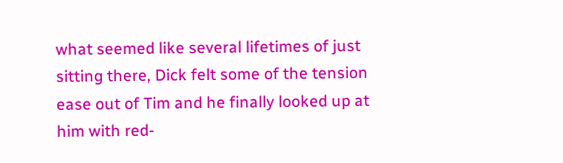what seemed like several lifetimes of just sitting there, Dick felt some of the tension ease out of Tim and he finally looked up at him with red-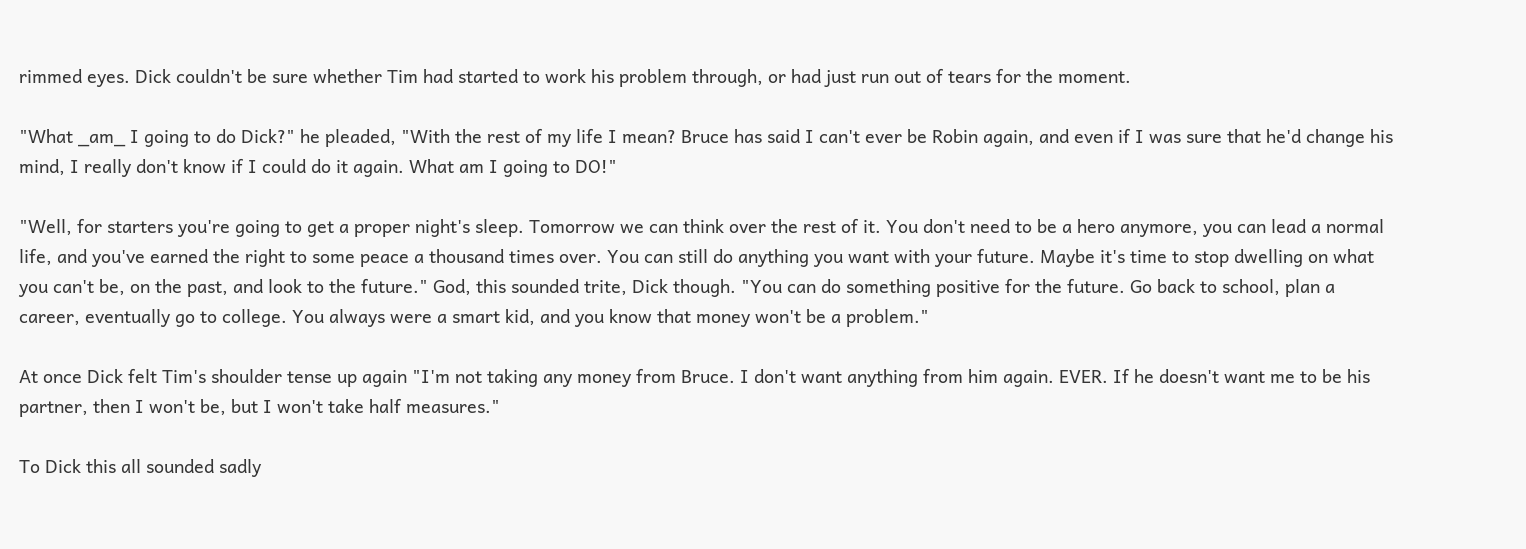rimmed eyes. Dick couldn't be sure whether Tim had started to work his problem through, or had just run out of tears for the moment.

"What _am_ I going to do Dick?" he pleaded, "With the rest of my life I mean? Bruce has said I can't ever be Robin again, and even if I was sure that he'd change his mind, I really don't know if I could do it again. What am I going to DO!"

"Well, for starters you're going to get a proper night's sleep. Tomorrow we can think over the rest of it. You don't need to be a hero anymore, you can lead a normal life, and you've earned the right to some peace a thousand times over. You can still do anything you want with your future. Maybe it's time to stop dwelling on what you can't be, on the past, and look to the future." God, this sounded trite, Dick though. "You can do something positive for the future. Go back to school, plan a career, eventually go to college. You always were a smart kid, and you know that money won't be a problem."

At once Dick felt Tim's shoulder tense up again "I'm not taking any money from Bruce. I don't want anything from him again. EVER. If he doesn't want me to be his partner, then I won't be, but I won't take half measures."

To Dick this all sounded sadly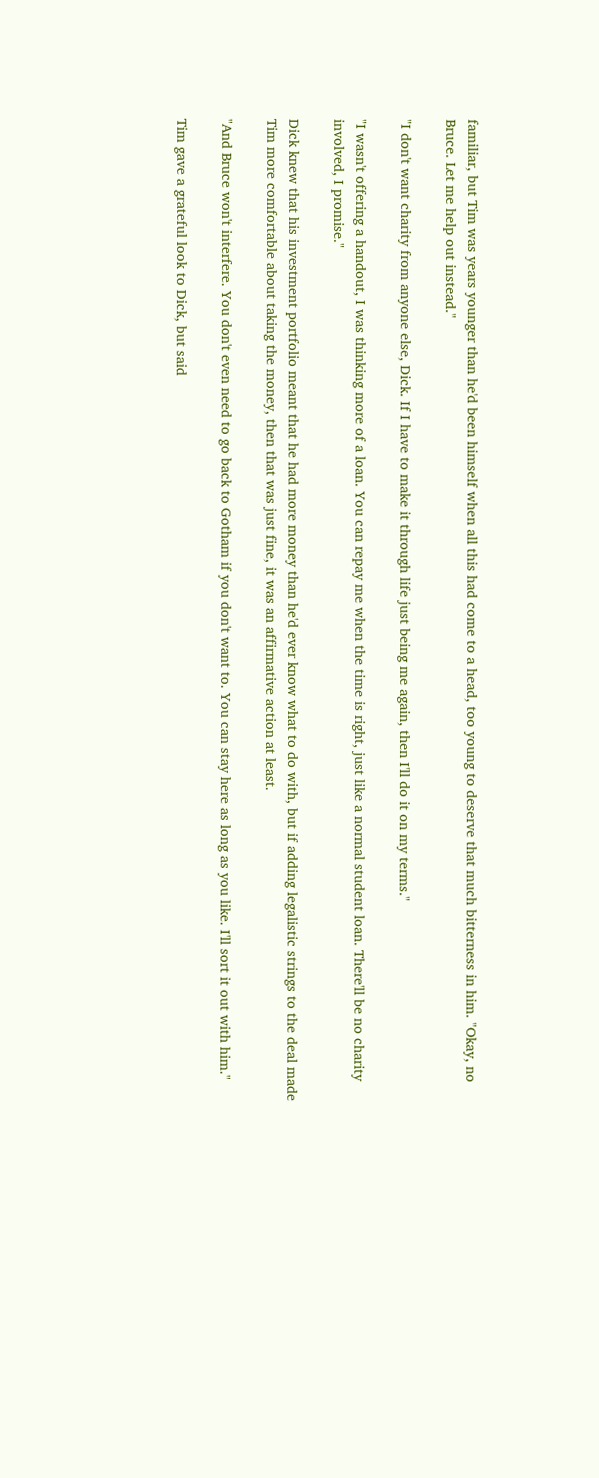familiar, but Tim was years younger than he'd been himself when all this had come to a head, too young to deserve that much bitterness in him. "Okay, no Bruce. Let me help out instead."

"I don't want charity from anyone else, Dick. If I have to make it through life just being me again, then I'll do it on my terms."

"I wasn't offering a handout, I was thinking more of a loan. You can repay me when the time is right, just like a normal student loan. There'll be no charity involved, I promise."

Dick knew that his investment portfolio meant that he had more money than he'd ever know what to do with, but if adding legalistic strings to the deal made Tim more comfortable about taking the money, then that was just fine, it was an affirmative action at least.

"And Bruce won't interfere. You don't even need to go back to Gotham if you don't want to. You can stay here as long as you like. I'll sort it out with him."

Tim gave a grateful look to Dick, but said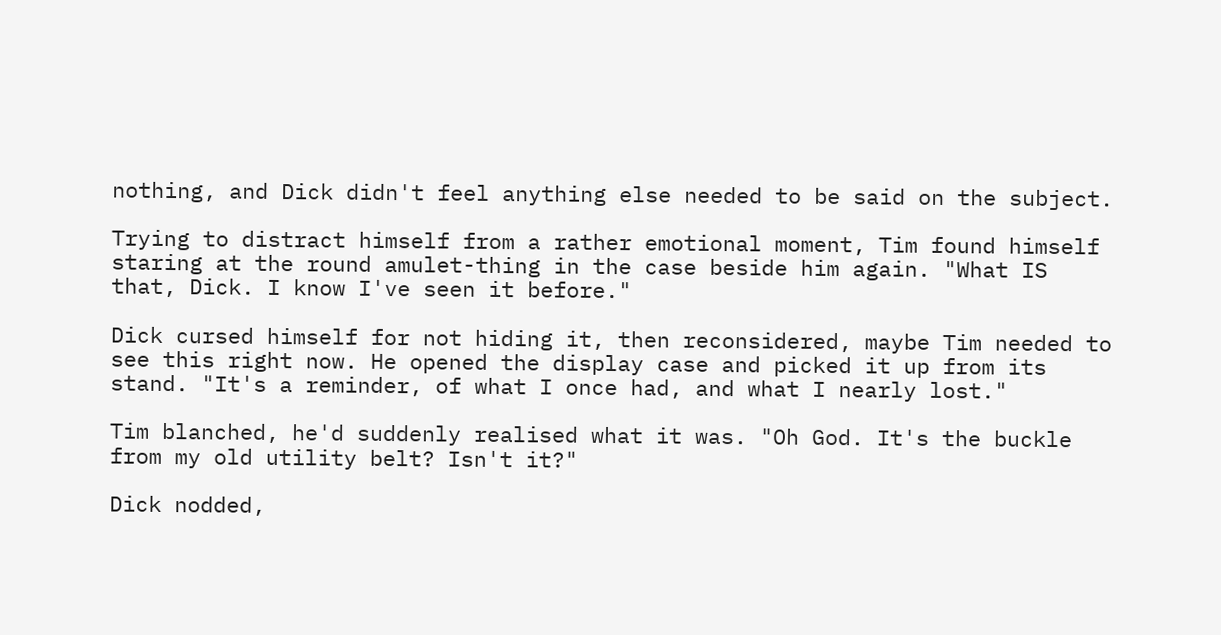nothing, and Dick didn't feel anything else needed to be said on the subject.

Trying to distract himself from a rather emotional moment, Tim found himself staring at the round amulet-thing in the case beside him again. "What IS that, Dick. I know I've seen it before."

Dick cursed himself for not hiding it, then reconsidered, maybe Tim needed to see this right now. He opened the display case and picked it up from its stand. "It's a reminder, of what I once had, and what I nearly lost."

Tim blanched, he'd suddenly realised what it was. "Oh God. It's the buckle from my old utility belt? Isn't it?"

Dick nodded,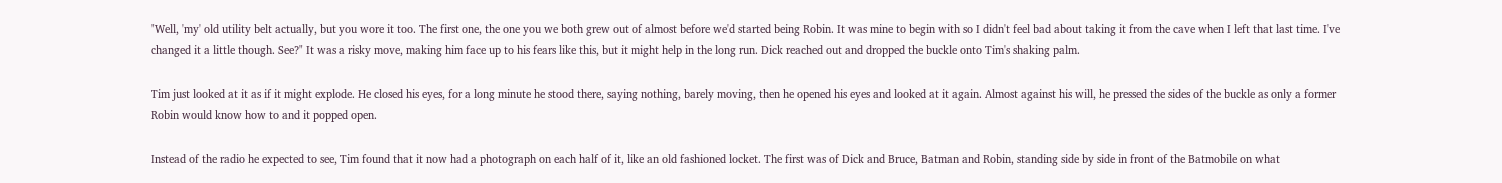"Well, 'my' old utility belt actually, but you wore it too. The first one, the one you we both grew out of almost before we'd started being Robin. It was mine to begin with so I didn't feel bad about taking it from the cave when I left that last time. I've changed it a little though. See?" It was a risky move, making him face up to his fears like this, but it might help in the long run. Dick reached out and dropped the buckle onto Tim's shaking palm.

Tim just looked at it as if it might explode. He closed his eyes, for a long minute he stood there, saying nothing, barely moving, then he opened his eyes and looked at it again. Almost against his will, he pressed the sides of the buckle as only a former Robin would know how to and it popped open.

Instead of the radio he expected to see, Tim found that it now had a photograph on each half of it, like an old fashioned locket. The first was of Dick and Bruce, Batman and Robin, standing side by side in front of the Batmobile on what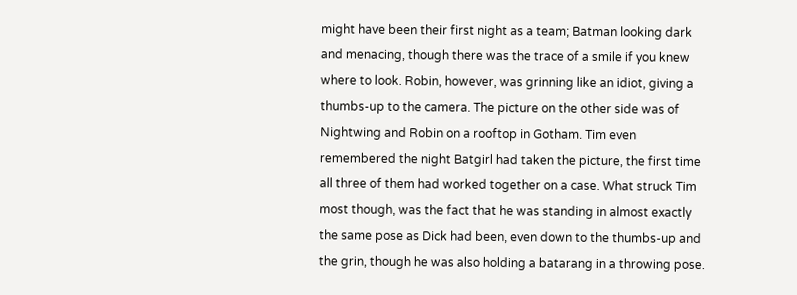might have been their first night as a team; Batman looking dark and menacing, though there was the trace of a smile if you knew where to look. Robin, however, was grinning like an idiot, giving a thumbs-up to the camera. The picture on the other side was of Nightwing and Robin on a rooftop in Gotham. Tim even remembered the night Batgirl had taken the picture, the first time all three of them had worked together on a case. What struck Tim most though, was the fact that he was standing in almost exactly the same pose as Dick had been, even down to the thumbs-up and the grin, though he was also holding a batarang in a throwing pose.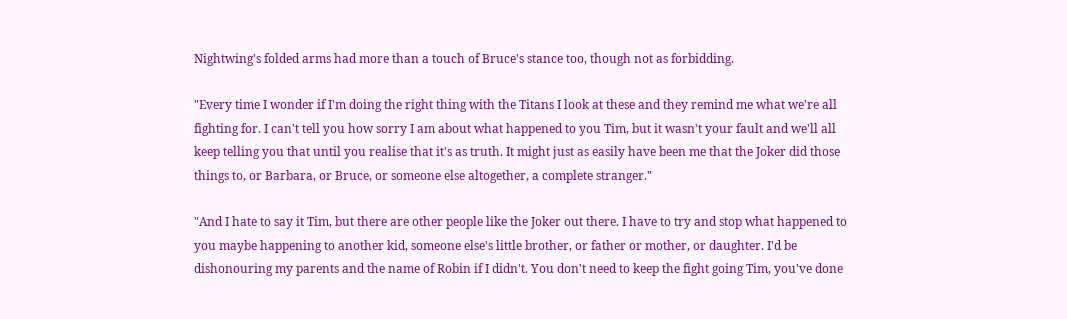Nightwing's folded arms had more than a touch of Bruce's stance too, though not as forbidding.

"Every time I wonder if I'm doing the right thing with the Titans I look at these and they remind me what we're all fighting for. I can't tell you how sorry I am about what happened to you Tim, but it wasn't your fault and we'll all keep telling you that until you realise that it's as truth. It might just as easily have been me that the Joker did those things to, or Barbara, or Bruce, or someone else altogether, a complete stranger."

"And I hate to say it Tim, but there are other people like the Joker out there. I have to try and stop what happened to you maybe happening to another kid, someone else's little brother, or father or mother, or daughter. I'd be dishonouring my parents and the name of Robin if I didn't. You don't need to keep the fight going Tim, you've done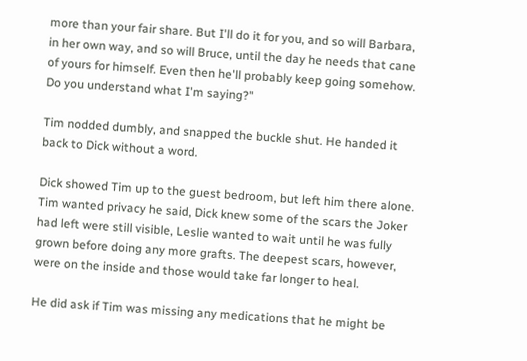more than your fair share. But I'll do it for you, and so will Barbara, in her own way, and so will Bruce, until the day he needs that cane of yours for himself. Even then he'll probably keep going somehow. Do you understand what I'm saying?"

Tim nodded dumbly, and snapped the buckle shut. He handed it back to Dick without a word.

Dick showed Tim up to the guest bedroom, but left him there alone. Tim wanted privacy he said, Dick knew some of the scars the Joker had left were still visible, Leslie wanted to wait until he was fully grown before doing any more grafts. The deepest scars, however, were on the inside and those would take far longer to heal.

He did ask if Tim was missing any medications that he might be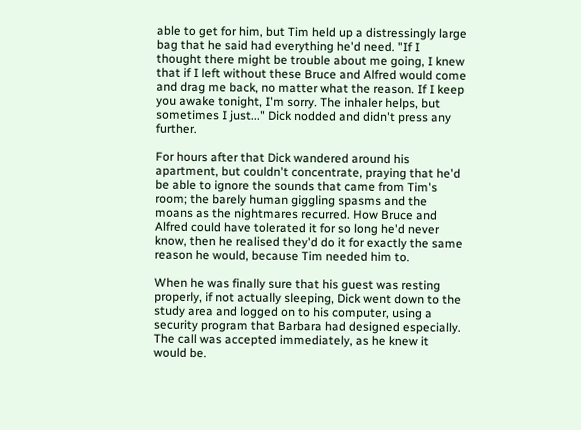able to get for him, but Tim held up a distressingly large bag that he said had everything he'd need. "If I thought there might be trouble about me going, I knew that if I left without these Bruce and Alfred would come and drag me back, no matter what the reason. If I keep you awake tonight, I'm sorry. The inhaler helps, but sometimes I just..." Dick nodded and didn't press any further.

For hours after that Dick wandered around his apartment, but couldn't concentrate, praying that he'd be able to ignore the sounds that came from Tim's room; the barely human giggling spasms and the moans as the nightmares recurred. How Bruce and Alfred could have tolerated it for so long he'd never know, then he realised they'd do it for exactly the same reason he would, because Tim needed him to.

When he was finally sure that his guest was resting properly, if not actually sleeping, Dick went down to the study area and logged on to his computer, using a security program that Barbara had designed especially. The call was accepted immediately, as he knew it would be.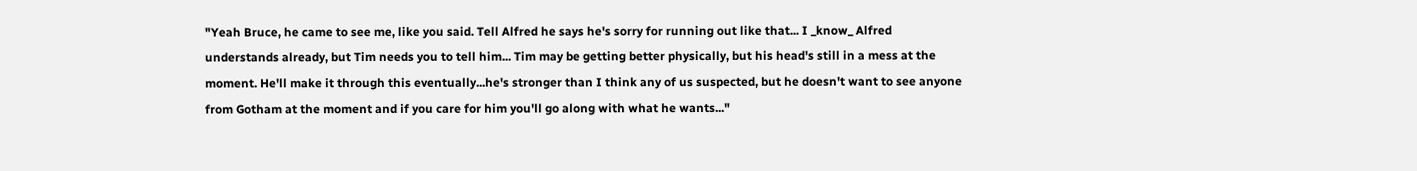"Yeah Bruce, he came to see me, like you said. Tell Alfred he says he's sorry for running out like that... I _know_ Alfred understands already, but Tim needs you to tell him... Tim may be getting better physically, but his head's still in a mess at the moment. He'll make it through this eventually...he's stronger than I think any of us suspected, but he doesn't want to see anyone from Gotham at the moment and if you care for him you'll go along with what he wants..."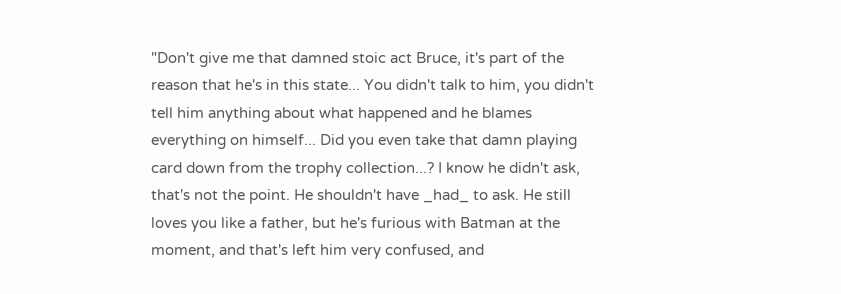"Don't give me that damned stoic act Bruce, it's part of the reason that he's in this state... You didn't talk to him, you didn't tell him anything about what happened and he blames everything on himself... Did you even take that damn playing card down from the trophy collection...? I know he didn't ask, that's not the point. He shouldn't have _had_ to ask. He still loves you like a father, but he's furious with Batman at the moment, and that's left him very confused, and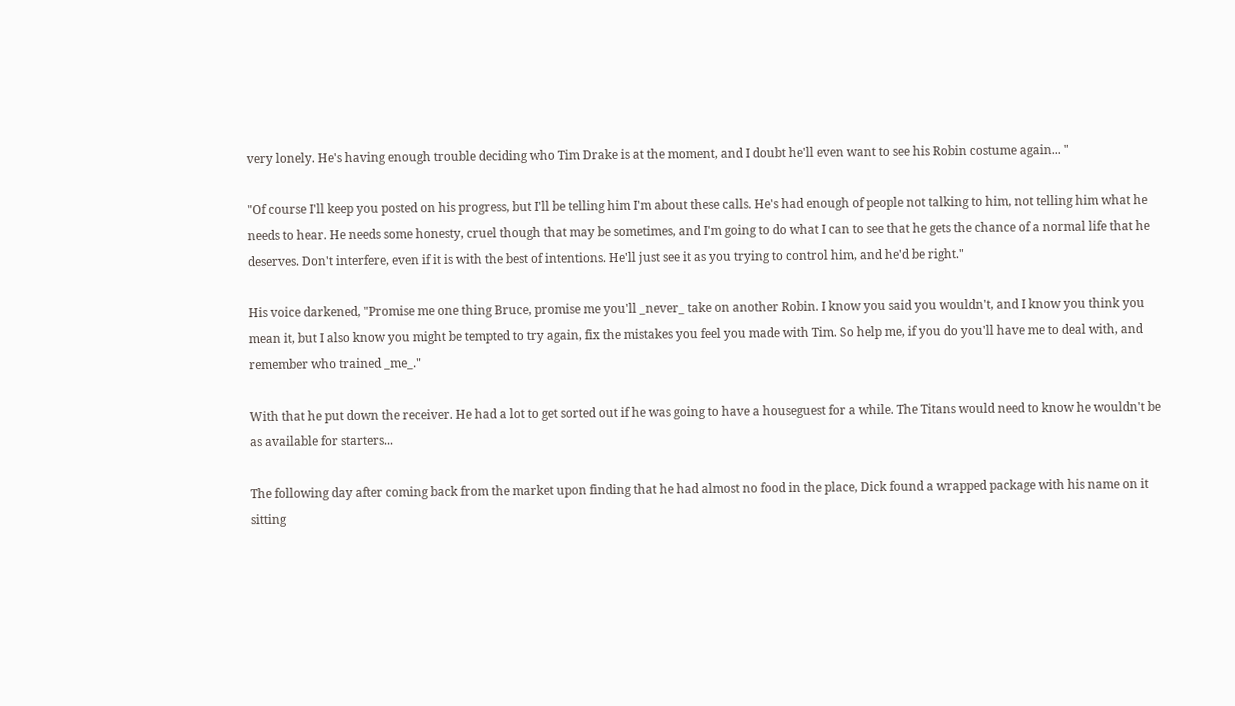very lonely. He's having enough trouble deciding who Tim Drake is at the moment, and I doubt he'll even want to see his Robin costume again... "

"Of course I'll keep you posted on his progress, but I'll be telling him I'm about these calls. He's had enough of people not talking to him, not telling him what he needs to hear. He needs some honesty, cruel though that may be sometimes, and I'm going to do what I can to see that he gets the chance of a normal life that he deserves. Don't interfere, even if it is with the best of intentions. He'll just see it as you trying to control him, and he'd be right."

His voice darkened, "Promise me one thing Bruce, promise me you'll _never_ take on another Robin. I know you said you wouldn't, and I know you think you mean it, but I also know you might be tempted to try again, fix the mistakes you feel you made with Tim. So help me, if you do you'll have me to deal with, and remember who trained _me_."

With that he put down the receiver. He had a lot to get sorted out if he was going to have a houseguest for a while. The Titans would need to know he wouldn't be as available for starters...

The following day after coming back from the market upon finding that he had almost no food in the place, Dick found a wrapped package with his name on it sitting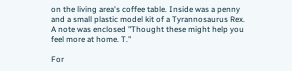on the living area's coffee table. Inside was a penny and a small plastic model kit of a Tyrannosaurus Rex. A note was enclosed "Thought these might help you feel more at home. T."

For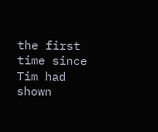the first time since Tim had shown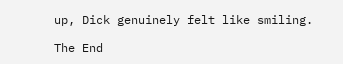up, Dick genuinely felt like smiling.

The End